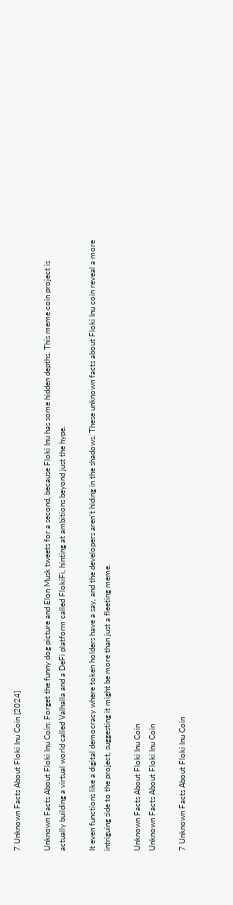7 Unknown Facts About Floki Inu Coin [2024]

Unknown Facts About Floki Inu Coin: Forget the funny dog picture and Elon Musk tweets for a second, because Floki Inu has some hidden depths. This meme coin project is actually building a virtual world called Valhalla and a DeFi platform called FlokiFi, hinting at ambitions beyond just the hype.

It even functions like a digital democracy where token holders have a say, and the developers aren’t hiding in the shadows. These unknown facts about Floki Inu coin reveal a more intriguing side to the project, suggesting it might be more than just a fleeting meme.

Unknown Facts About Floki Inu Coin
Unknown Facts About Floki Inu Coin

7 Unknown Facts About Floki Inu Coin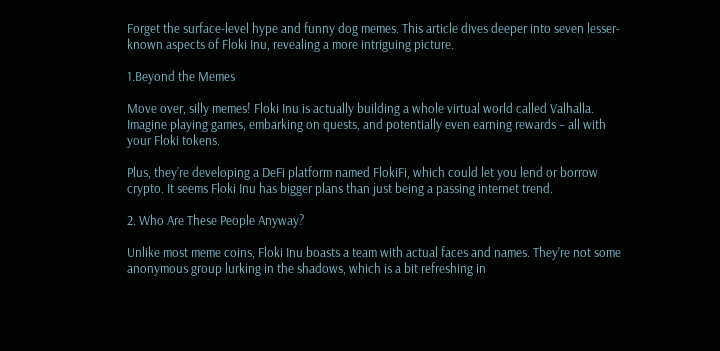Forget the surface-level hype and funny dog memes. This article dives deeper into seven lesser-known aspects of Floki Inu, revealing a more intriguing picture.

1.Beyond the Memes

Move over, silly memes! Floki Inu is actually building a whole virtual world called Valhalla. Imagine playing games, embarking on quests, and potentially even earning rewards – all with your Floki tokens.

Plus, they’re developing a DeFi platform named FlokiFi, which could let you lend or borrow crypto. It seems Floki Inu has bigger plans than just being a passing internet trend.

2. Who Are These People Anyway?

Unlike most meme coins, Floki Inu boasts a team with actual faces and names. They’re not some anonymous group lurking in the shadows, which is a bit refreshing in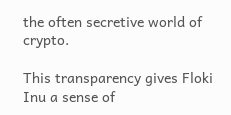the often secretive world of crypto.

This transparency gives Floki Inu a sense of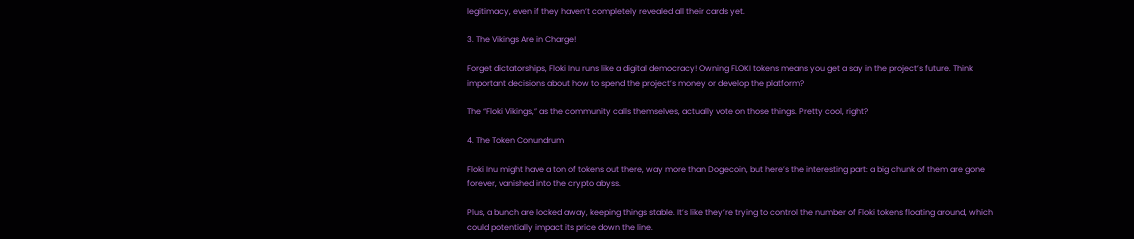legitimacy, even if they haven’t completely revealed all their cards yet.

3. The Vikings Are in Charge!

Forget dictatorships, Floki Inu runs like a digital democracy! Owning FLOKI tokens means you get a say in the project’s future. Think important decisions about how to spend the project’s money or develop the platform?

The “Floki Vikings,” as the community calls themselves, actually vote on those things. Pretty cool, right?

4. The Token Conundrum

Floki Inu might have a ton of tokens out there, way more than Dogecoin, but here’s the interesting part: a big chunk of them are gone forever, vanished into the crypto abyss.

Plus, a bunch are locked away, keeping things stable. It’s like they’re trying to control the number of Floki tokens floating around, which could potentially impact its price down the line.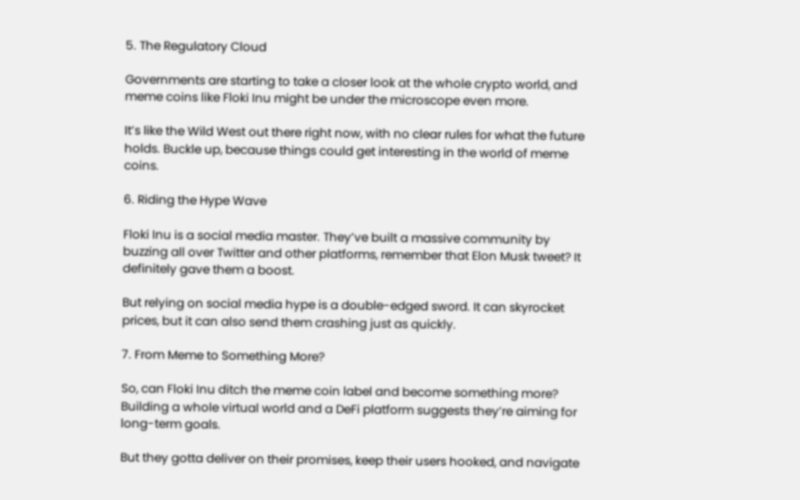5. The Regulatory Cloud

Governments are starting to take a closer look at the whole crypto world, and meme coins like Floki Inu might be under the microscope even more.

It’s like the Wild West out there right now, with no clear rules for what the future holds. Buckle up, because things could get interesting in the world of meme coins.

6. Riding the Hype Wave

Floki Inu is a social media master. They’ve built a massive community by buzzing all over Twitter and other platforms, remember that Elon Musk tweet? It definitely gave them a boost.

But relying on social media hype is a double-edged sword. It can skyrocket prices, but it can also send them crashing just as quickly.

7. From Meme to Something More?

So, can Floki Inu ditch the meme coin label and become something more? Building a whole virtual world and a DeFi platform suggests they’re aiming for long-term goals.

But they gotta deliver on their promises, keep their users hooked, and navigate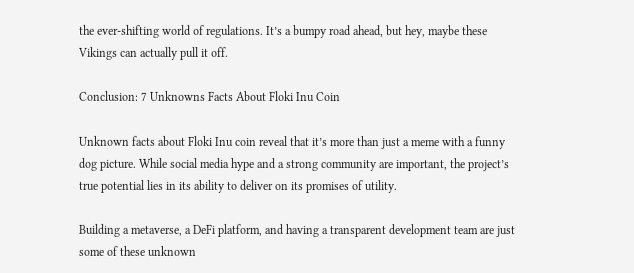the ever-shifting world of regulations. It’s a bumpy road ahead, but hey, maybe these Vikings can actually pull it off.

Conclusion: 7 Unknowns Facts About Floki Inu Coin

Unknown facts about Floki Inu coin reveal that it’s more than just a meme with a funny dog picture. While social media hype and a strong community are important, the project’s true potential lies in its ability to deliver on its promises of utility.

Building a metaverse, a DeFi platform, and having a transparent development team are just some of these unknown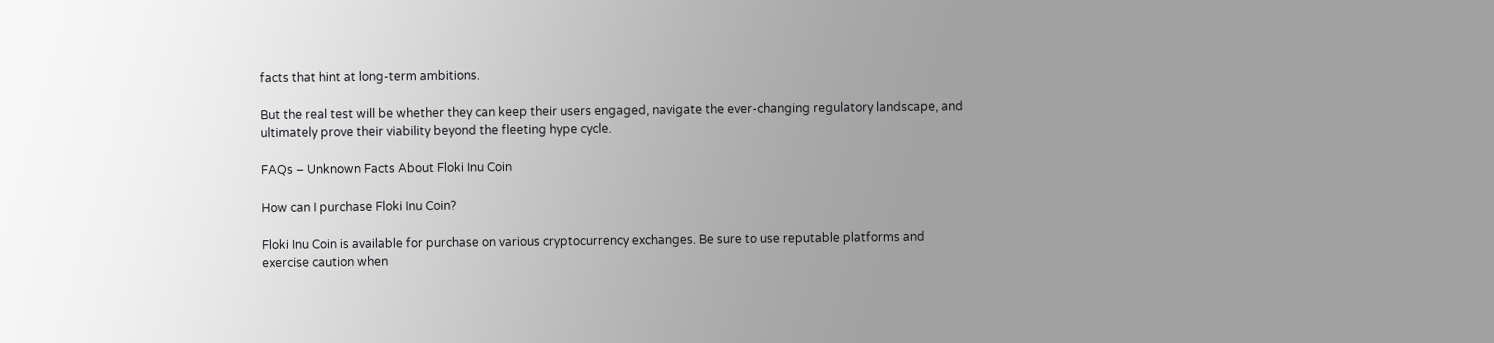facts that hint at long-term ambitions.

But the real test will be whether they can keep their users engaged, navigate the ever-changing regulatory landscape, and ultimately prove their viability beyond the fleeting hype cycle.

FAQs – Unknown Facts About Floki Inu Coin

How can I purchase Floki Inu Coin?

Floki Inu Coin is available for purchase on various cryptocurrency exchanges. Be sure to use reputable platforms and exercise caution when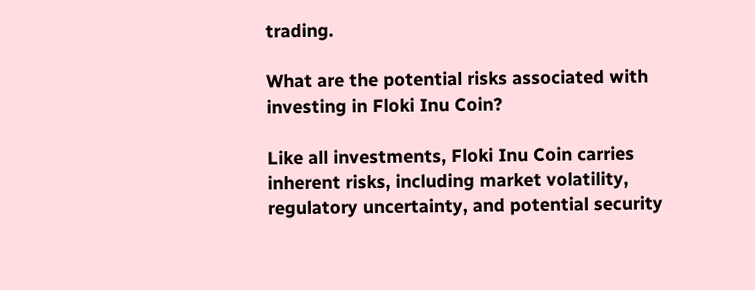trading.

What are the potential risks associated with investing in Floki Inu Coin?

Like all investments, Floki Inu Coin carries inherent risks, including market volatility, regulatory uncertainty, and potential security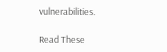vulnerabilities.

Read These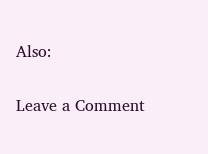Also:

Leave a Comment